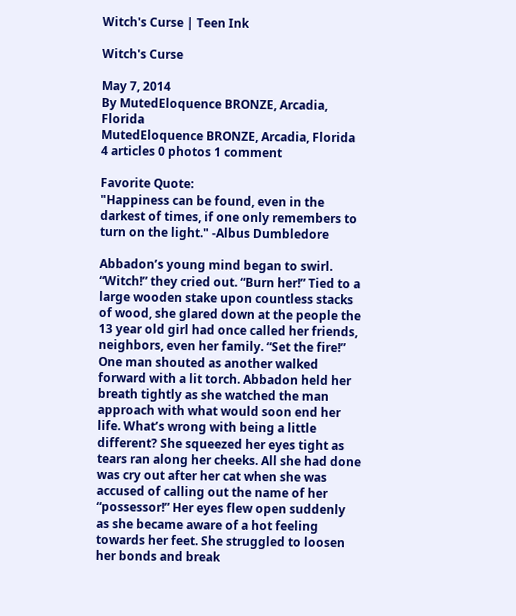Witch's Curse | Teen Ink

Witch's Curse

May 7, 2014
By MutedEloquence BRONZE, Arcadia, Florida
MutedEloquence BRONZE, Arcadia, Florida
4 articles 0 photos 1 comment

Favorite Quote:
"Happiness can be found, even in the darkest of times, if one only remembers to turn on the light." -Albus Dumbledore

Abbadon’s young mind began to swirl. “Witch!” they cried out. “Burn her!” Tied to a large wooden stake upon countless stacks of wood, she glared down at the people the 13 year old girl had once called her friends, neighbors, even her family. “Set the fire!” One man shouted as another walked forward with a lit torch. Abbadon held her breath tightly as she watched the man approach with what would soon end her life. What’s wrong with being a little different? She squeezed her eyes tight as tears ran along her cheeks. All she had done was cry out after her cat when she was accused of calling out the name of her “possessor!” Her eyes flew open suddenly as she became aware of a hot feeling towards her feet. She struggled to loosen her bonds and break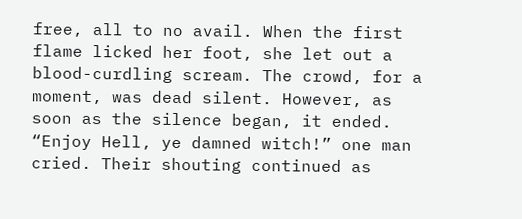free, all to no avail. When the first flame licked her foot, she let out a blood-curdling scream. The crowd, for a moment, was dead silent. However, as soon as the silence began, it ended. “Enjoy Hell, ye damned witch!” one man cried. Their shouting continued as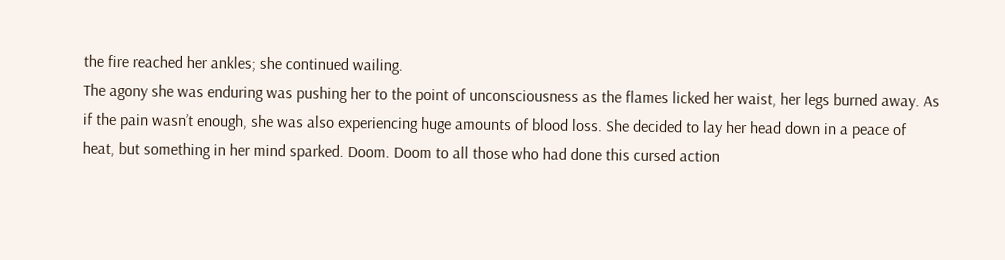the fire reached her ankles; she continued wailing.
The agony she was enduring was pushing her to the point of unconsciousness as the flames licked her waist, her legs burned away. As if the pain wasn’t enough, she was also experiencing huge amounts of blood loss. She decided to lay her head down in a peace of heat, but something in her mind sparked. Doom. Doom to all those who had done this cursed action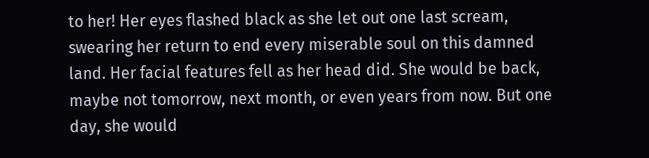to her! Her eyes flashed black as she let out one last scream, swearing her return to end every miserable soul on this damned land. Her facial features fell as her head did. She would be back, maybe not tomorrow, next month, or even years from now. But one day, she would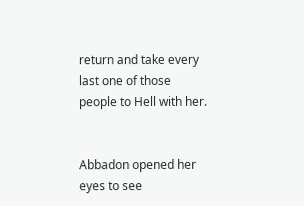return and take every last one of those people to Hell with her.


Abbadon opened her eyes to see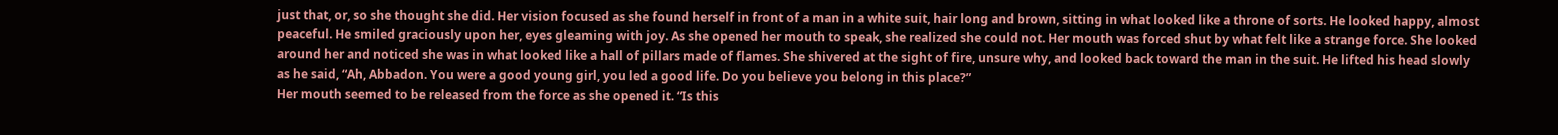just that, or, so she thought she did. Her vision focused as she found herself in front of a man in a white suit, hair long and brown, sitting in what looked like a throne of sorts. He looked happy, almost peaceful. He smiled graciously upon her, eyes gleaming with joy. As she opened her mouth to speak, she realized she could not. Her mouth was forced shut by what felt like a strange force. She looked around her and noticed she was in what looked like a hall of pillars made of flames. She shivered at the sight of fire, unsure why, and looked back toward the man in the suit. He lifted his head slowly as he said, “Ah, Abbadon. You were a good young girl, you led a good life. Do you believe you belong in this place?”
Her mouth seemed to be released from the force as she opened it. “Is this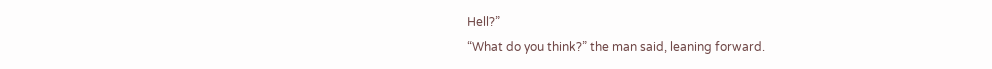Hell?”
“What do you think?” the man said, leaning forward.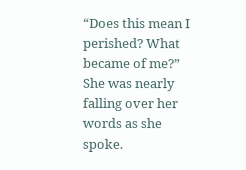“Does this mean I perished? What became of me?” She was nearly falling over her words as she spoke.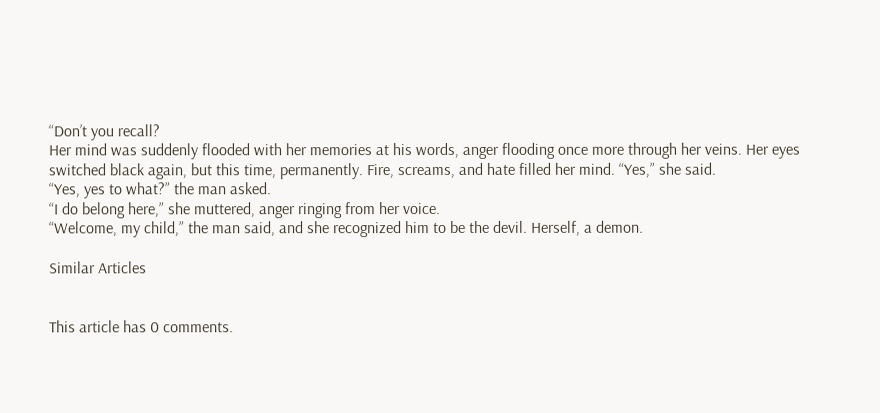“Don’t you recall?
Her mind was suddenly flooded with her memories at his words, anger flooding once more through her veins. Her eyes switched black again, but this time, permanently. Fire, screams, and hate filled her mind. “Yes,” she said.
“Yes, yes to what?” the man asked.
“I do belong here,” she muttered, anger ringing from her voice.
“Welcome, my child,” the man said, and she recognized him to be the devil. Herself, a demon.

Similar Articles


This article has 0 comments.